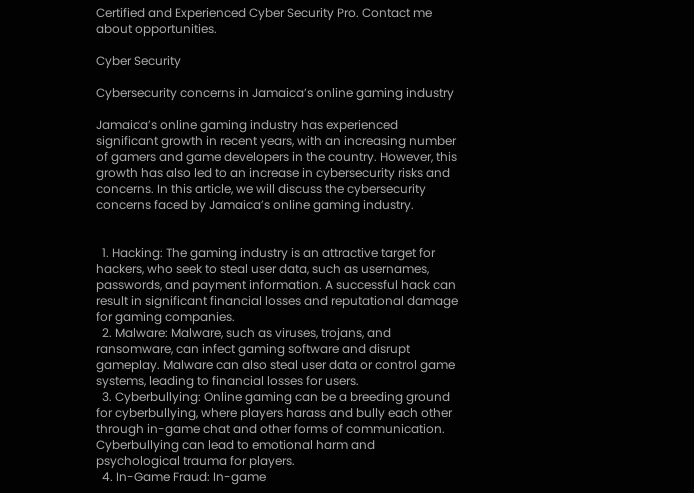Certified and Experienced Cyber Security Pro. Contact me about opportunities.

Cyber Security

Cybersecurity concerns in Jamaica’s online gaming industry

Jamaica’s online gaming industry has experienced significant growth in recent years, with an increasing number of gamers and game developers in the country. However, this growth has also led to an increase in cybersecurity risks and concerns. In this article, we will discuss the cybersecurity concerns faced by Jamaica’s online gaming industry.


  1. Hacking: The gaming industry is an attractive target for hackers, who seek to steal user data, such as usernames, passwords, and payment information. A successful hack can result in significant financial losses and reputational damage for gaming companies.
  2. Malware: Malware, such as viruses, trojans, and ransomware, can infect gaming software and disrupt gameplay. Malware can also steal user data or control game systems, leading to financial losses for users.
  3. Cyberbullying: Online gaming can be a breeding ground for cyberbullying, where players harass and bully each other through in-game chat and other forms of communication. Cyberbullying can lead to emotional harm and psychological trauma for players.
  4. In-Game Fraud: In-game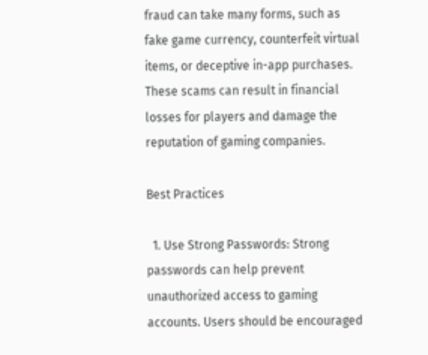fraud can take many forms, such as fake game currency, counterfeit virtual items, or deceptive in-app purchases. These scams can result in financial losses for players and damage the reputation of gaming companies.

Best Practices

  1. Use Strong Passwords: Strong passwords can help prevent unauthorized access to gaming accounts. Users should be encouraged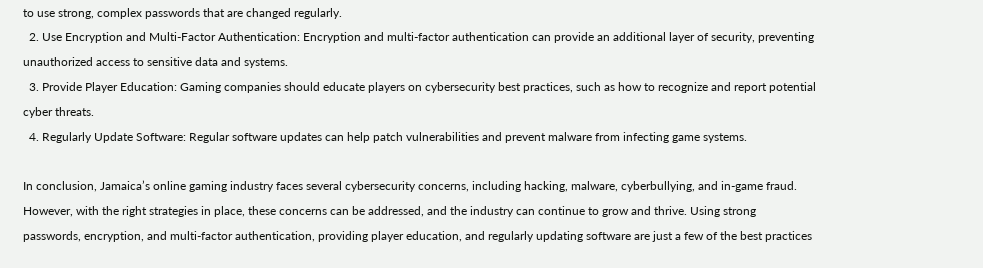to use strong, complex passwords that are changed regularly.
  2. Use Encryption and Multi-Factor Authentication: Encryption and multi-factor authentication can provide an additional layer of security, preventing unauthorized access to sensitive data and systems.
  3. Provide Player Education: Gaming companies should educate players on cybersecurity best practices, such as how to recognize and report potential cyber threats.
  4. Regularly Update Software: Regular software updates can help patch vulnerabilities and prevent malware from infecting game systems.

In conclusion, Jamaica’s online gaming industry faces several cybersecurity concerns, including hacking, malware, cyberbullying, and in-game fraud. However, with the right strategies in place, these concerns can be addressed, and the industry can continue to grow and thrive. Using strong passwords, encryption, and multi-factor authentication, providing player education, and regularly updating software are just a few of the best practices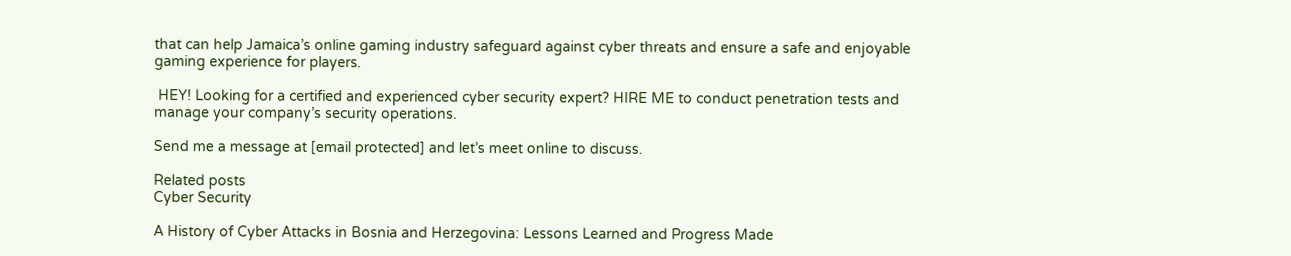that can help Jamaica’s online gaming industry safeguard against cyber threats and ensure a safe and enjoyable gaming experience for players.

 HEY! Looking for a certified and experienced cyber security expert? HIRE ME to conduct penetration tests and manage your company’s security operations.

Send me a message at [email protected] and let’s meet online to discuss.

Related posts
Cyber Security

A History of Cyber Attacks in Bosnia and Herzegovina: Lessons Learned and Progress Made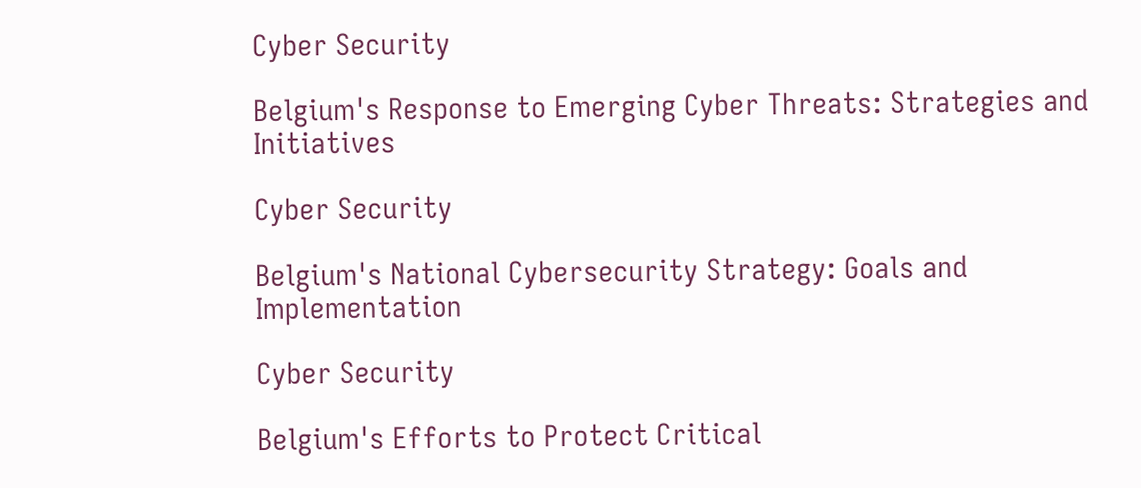Cyber Security

Belgium's Response to Emerging Cyber Threats: Strategies and Initiatives

Cyber Security

Belgium's National Cybersecurity Strategy: Goals and Implementation

Cyber Security

Belgium's Efforts to Protect Critical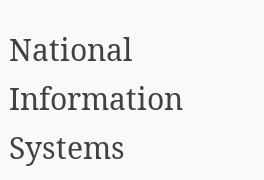National Information Systems